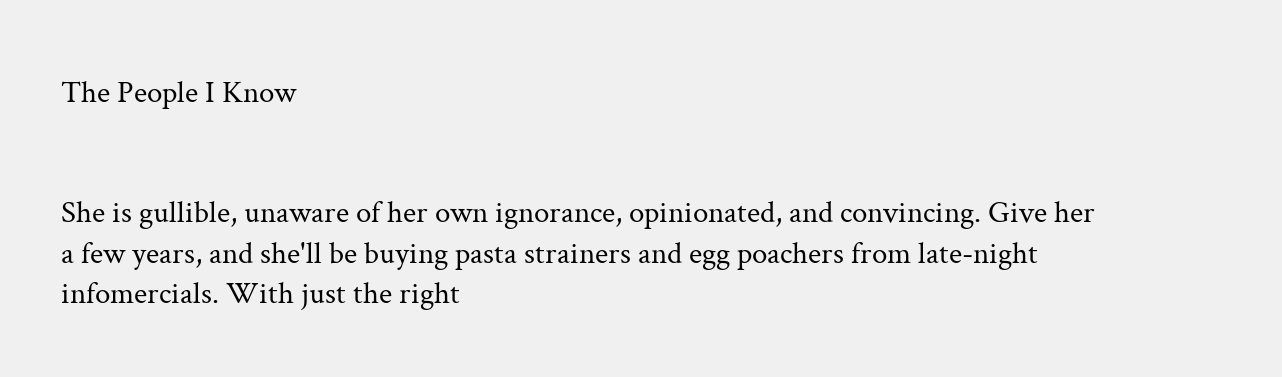The People I Know


She is gullible, unaware of her own ignorance, opinionated, and convincing. Give her a few years, and she'll be buying pasta strainers and egg poachers from late-night infomercials. With just the right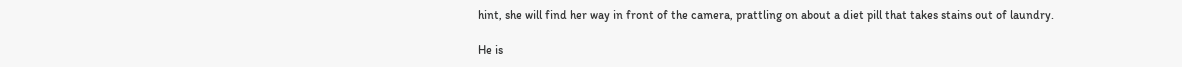hint, she will find her way in front of the camera, prattling on about a diet pill that takes stains out of laundry.

He is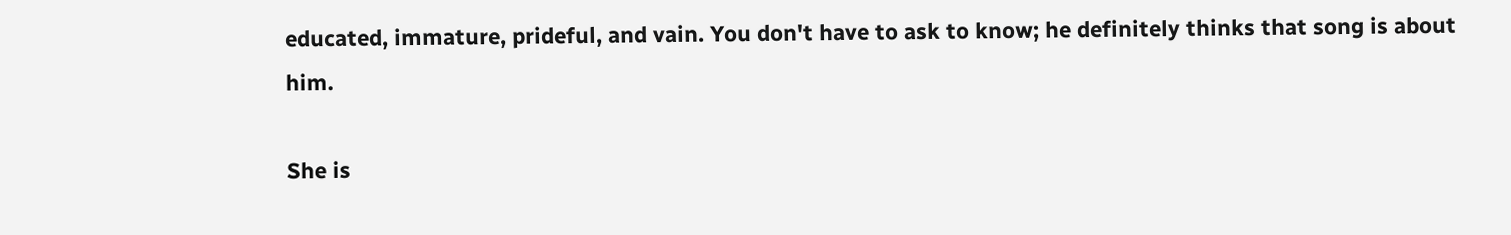educated, immature, prideful, and vain. You don't have to ask to know; he definitely thinks that song is about him.

She is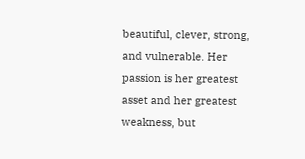beautiful, clever, strong, and vulnerable. Her passion is her greatest asset and her greatest weakness, but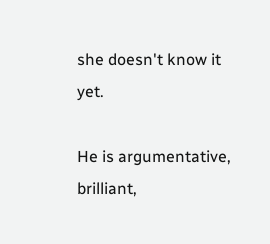she doesn't know it yet.

He is argumentative, brilliant,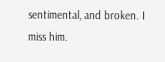sentimental, and broken. I miss him.